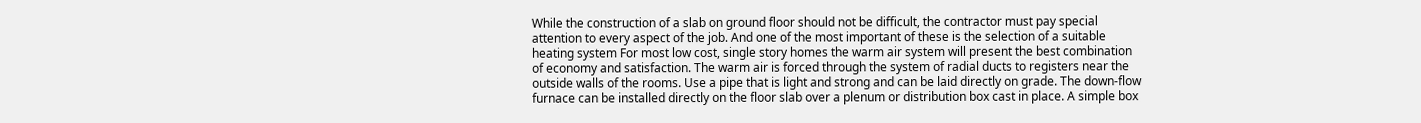While the construction of a slab on ground floor should not be difficult, the contractor must pay special attention to every aspect of the job. And one of the most important of these is the selection of a suitable heating system For most low cost, single story homes the warm air system will present the best combination of economy and satisfaction. The warm air is forced through the system of radial ducts to registers near the outside walls of the rooms. Use a pipe that is light and strong and can be laid directly on grade. The down-flow furnace can be installed directly on the floor slab over a plenum or distribution box cast in place. A simple box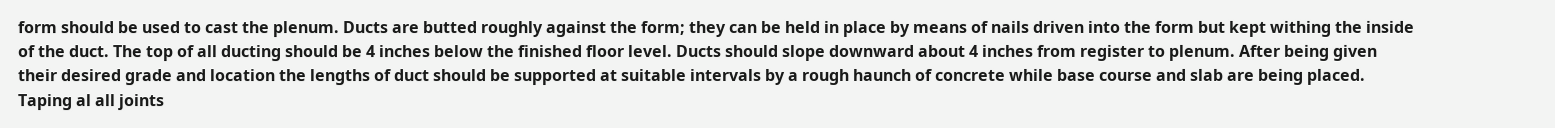form should be used to cast the plenum. Ducts are butted roughly against the form; they can be held in place by means of nails driven into the form but kept withing the inside of the duct. The top of all ducting should be 4 inches below the finished floor level. Ducts should slope downward about 4 inches from register to plenum. After being given their desired grade and location the lengths of duct should be supported at suitable intervals by a rough haunch of concrete while base course and slab are being placed. Taping al all joints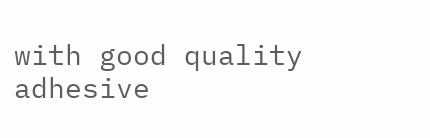with good quality adhesive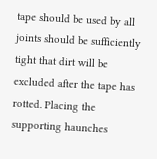tape should be used by all joints should be sufficiently tight that dirt will be excluded after the tape has rotted. Placing the supporting haunches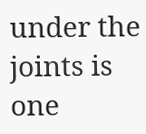under the joints is one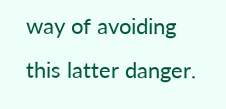way of avoiding this latter danger.